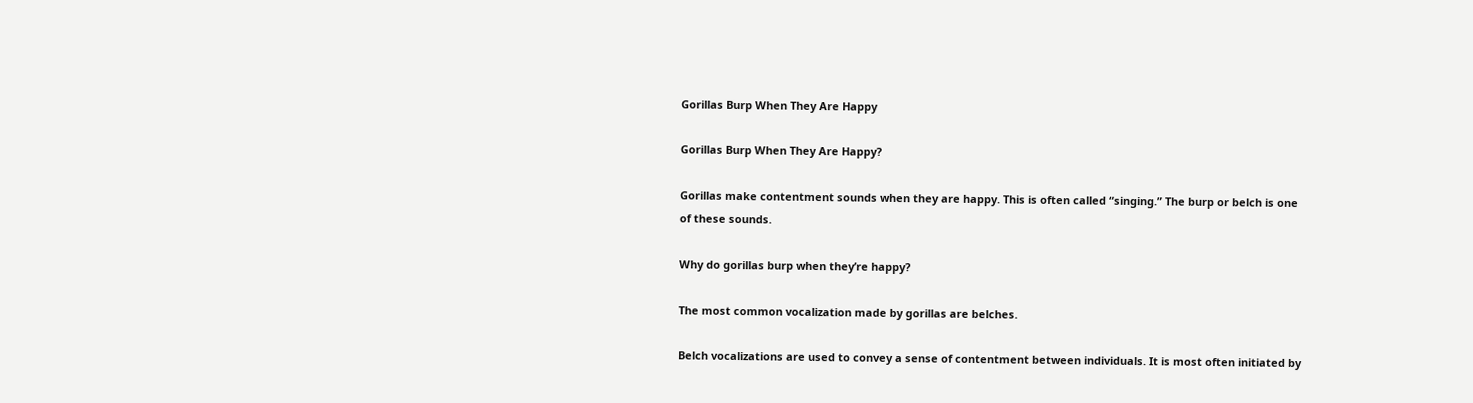Gorillas Burp When They Are Happy

Gorillas Burp When They Are Happy?

Gorillas make contentment sounds when they are happy. This is often called “singing.” The burp or belch is one of these sounds.

Why do gorillas burp when they’re happy?

The most common vocalization made by gorillas are belches.

Belch vocalizations are used to convey a sense of contentment between individuals. It is most often initiated by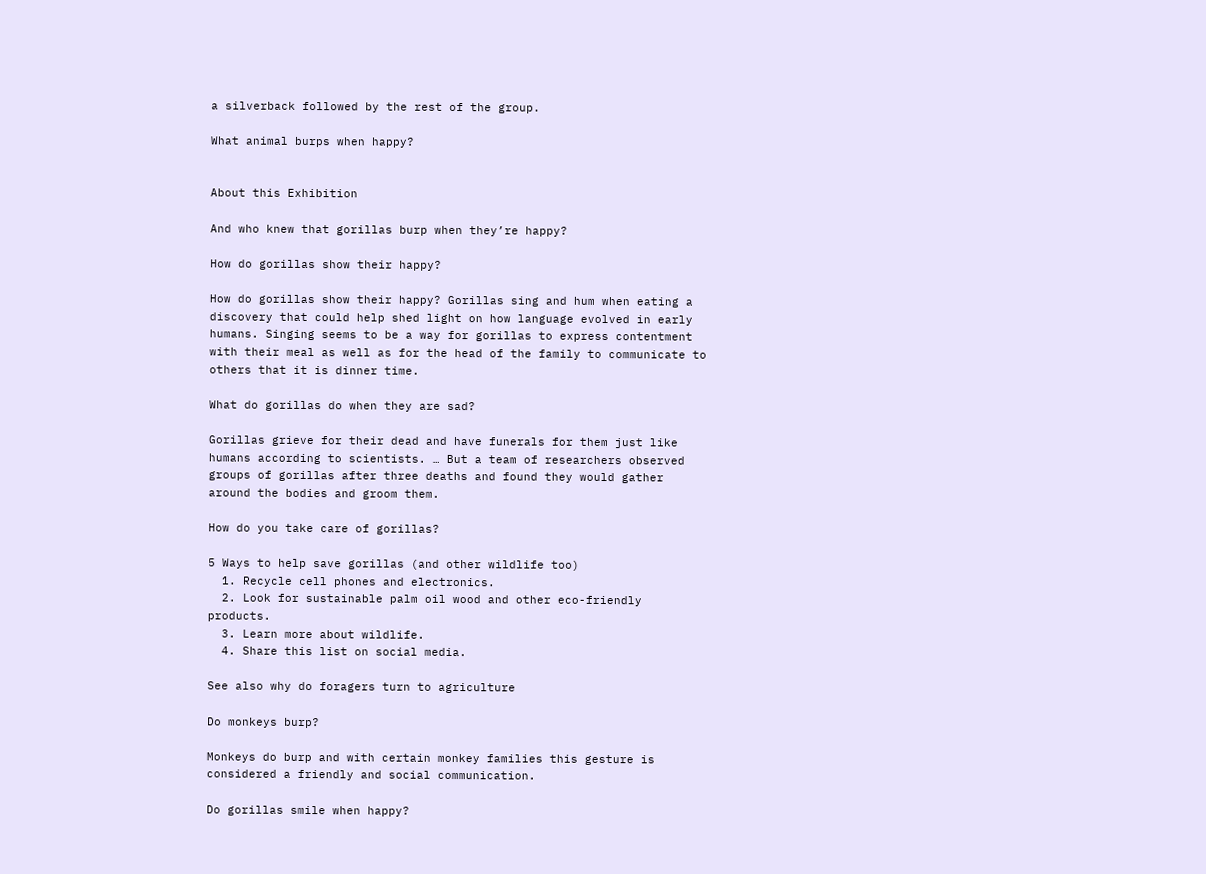a silverback followed by the rest of the group.

What animal burps when happy?


About this Exhibition

And who knew that gorillas burp when they’re happy?

How do gorillas show their happy?

How do gorillas show their happy? Gorillas sing and hum when eating a discovery that could help shed light on how language evolved in early humans. Singing seems to be a way for gorillas to express contentment with their meal as well as for the head of the family to communicate to others that it is dinner time.

What do gorillas do when they are sad?

Gorillas grieve for their dead and have funerals for them just like humans according to scientists. … But a team of researchers observed groups of gorillas after three deaths and found they would gather around the bodies and groom them.

How do you take care of gorillas?

5 Ways to help save gorillas (and other wildlife too)
  1. Recycle cell phones and electronics.
  2. Look for sustainable palm oil wood and other eco-friendly products.
  3. Learn more about wildlife.
  4. Share this list on social media.

See also why do foragers turn to agriculture

Do monkeys burp?

Monkeys do burp and with certain monkey families this gesture is considered a friendly and social communication.

Do gorillas smile when happy?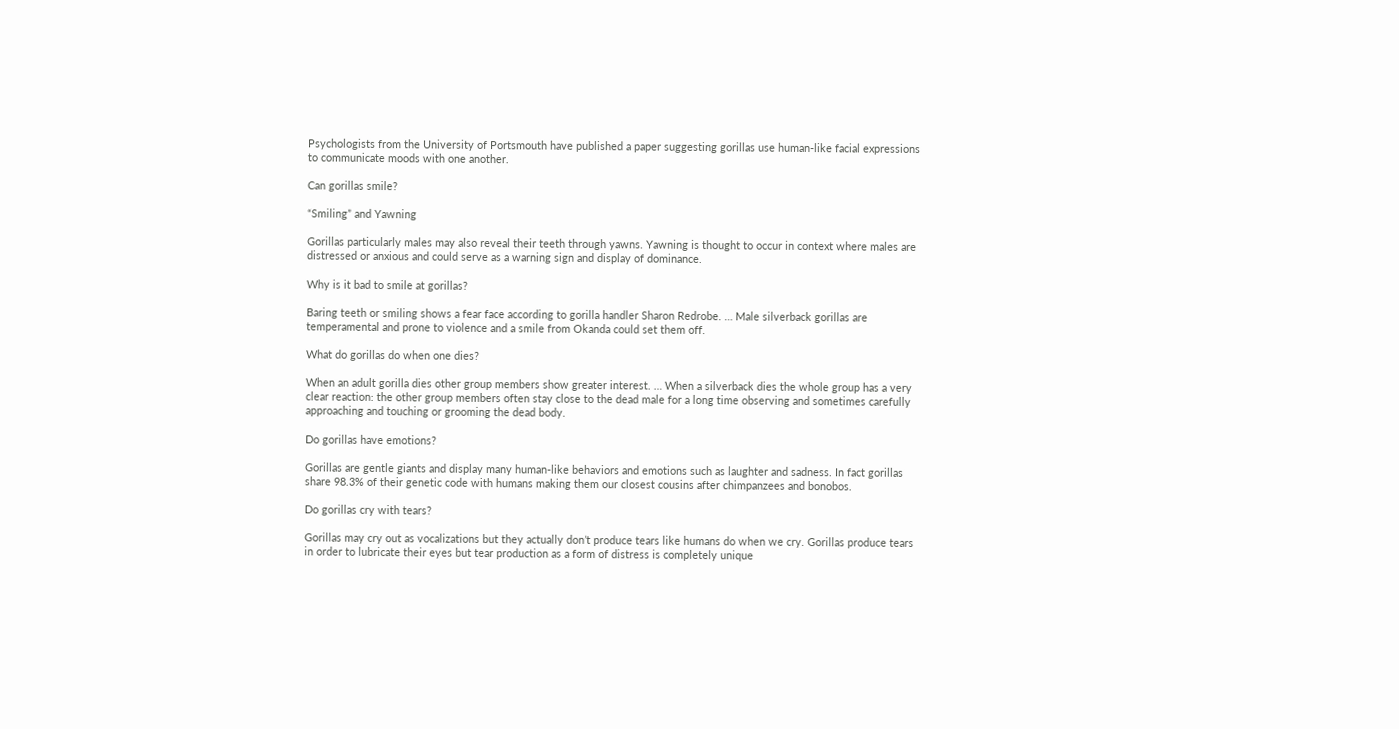Psychologists from the University of Portsmouth have published a paper suggesting gorillas use human-like facial expressions to communicate moods with one another.

Can gorillas smile?

“Smiling” and Yawning

Gorillas particularly males may also reveal their teeth through yawns. Yawning is thought to occur in context where males are distressed or anxious and could serve as a warning sign and display of dominance.

Why is it bad to smile at gorillas?

Baring teeth or smiling shows a fear face according to gorilla handler Sharon Redrobe. … Male silverback gorillas are temperamental and prone to violence and a smile from Okanda could set them off.

What do gorillas do when one dies?

When an adult gorilla dies other group members show greater interest. … When a silverback dies the whole group has a very clear reaction: the other group members often stay close to the dead male for a long time observing and sometimes carefully approaching and touching or grooming the dead body.

Do gorillas have emotions?

Gorillas are gentle giants and display many human-like behaviors and emotions such as laughter and sadness. In fact gorillas share 98.3% of their genetic code with humans making them our closest cousins after chimpanzees and bonobos.

Do gorillas cry with tears?

Gorillas may cry out as vocalizations but they actually don’t produce tears like humans do when we cry. Gorillas produce tears in order to lubricate their eyes but tear production as a form of distress is completely unique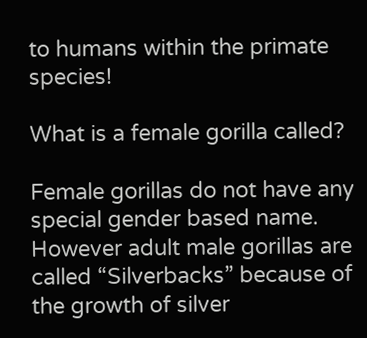to humans within the primate species!

What is a female gorilla called?

Female gorillas do not have any special gender based name. However adult male gorillas are called “Silverbacks” because of the growth of silver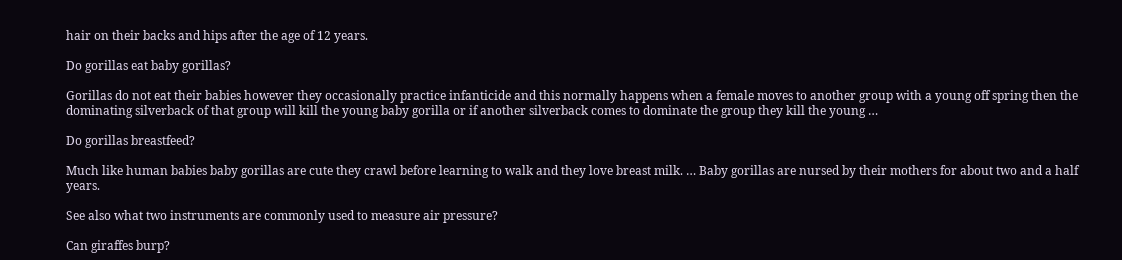hair on their backs and hips after the age of 12 years.

Do gorillas eat baby gorillas?

Gorillas do not eat their babies however they occasionally practice infanticide and this normally happens when a female moves to another group with a young off spring then the dominating silverback of that group will kill the young baby gorilla or if another silverback comes to dominate the group they kill the young …

Do gorillas breastfeed?

Much like human babies baby gorillas are cute they crawl before learning to walk and they love breast milk. … Baby gorillas are nursed by their mothers for about two and a half years.

See also what two instruments are commonly used to measure air pressure?

Can giraffes burp?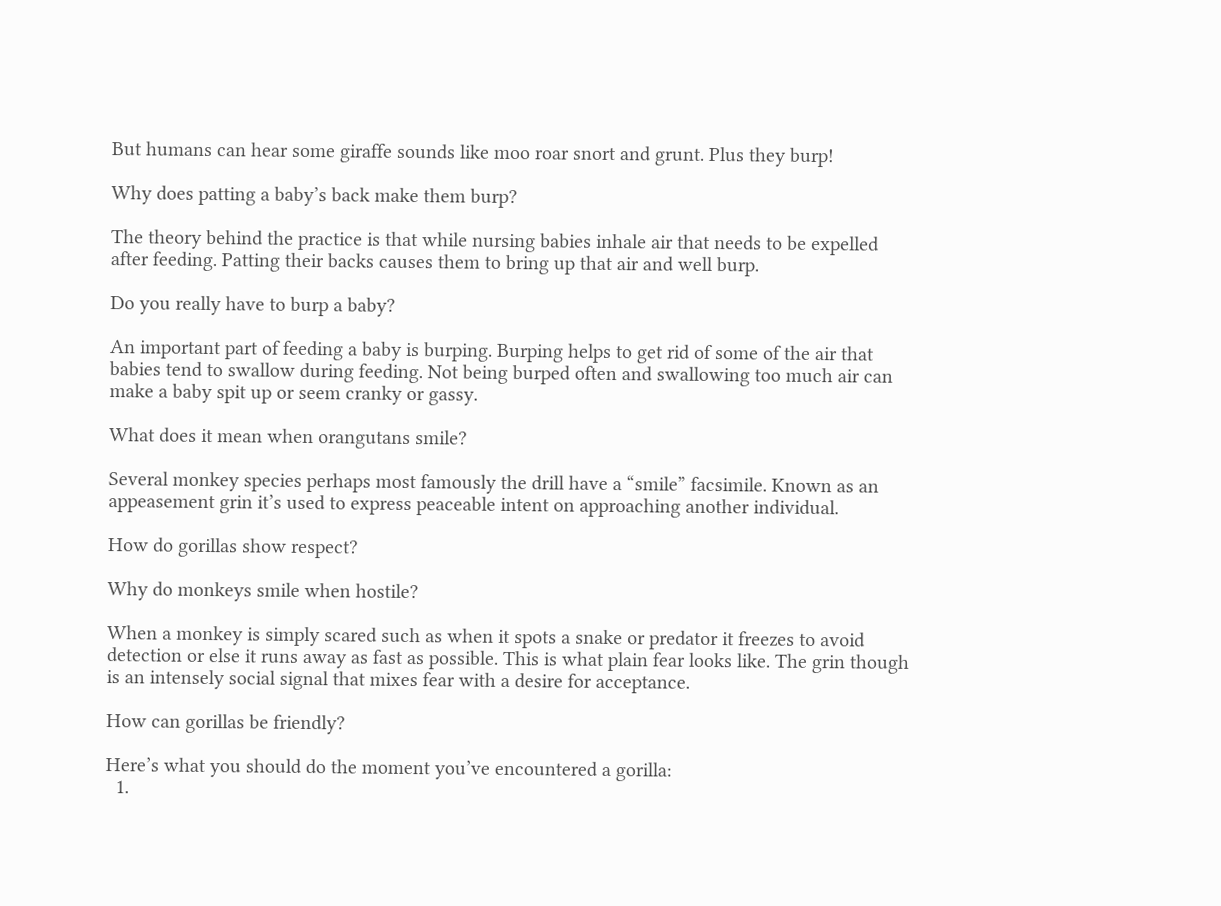But humans can hear some giraffe sounds like moo roar snort and grunt. Plus they burp!

Why does patting a baby’s back make them burp?

The theory behind the practice is that while nursing babies inhale air that needs to be expelled after feeding. Patting their backs causes them to bring up that air and well burp.

Do you really have to burp a baby?

An important part of feeding a baby is burping. Burping helps to get rid of some of the air that babies tend to swallow during feeding. Not being burped often and swallowing too much air can make a baby spit up or seem cranky or gassy.

What does it mean when orangutans smile?

Several monkey species perhaps most famously the drill have a “smile” facsimile. Known as an appeasement grin it’s used to express peaceable intent on approaching another individual.

How do gorillas show respect?

Why do monkeys smile when hostile?

When a monkey is simply scared such as when it spots a snake or predator it freezes to avoid detection or else it runs away as fast as possible. This is what plain fear looks like. The grin though is an intensely social signal that mixes fear with a desire for acceptance.

How can gorillas be friendly?

Here’s what you should do the moment you’ve encountered a gorilla:
  1.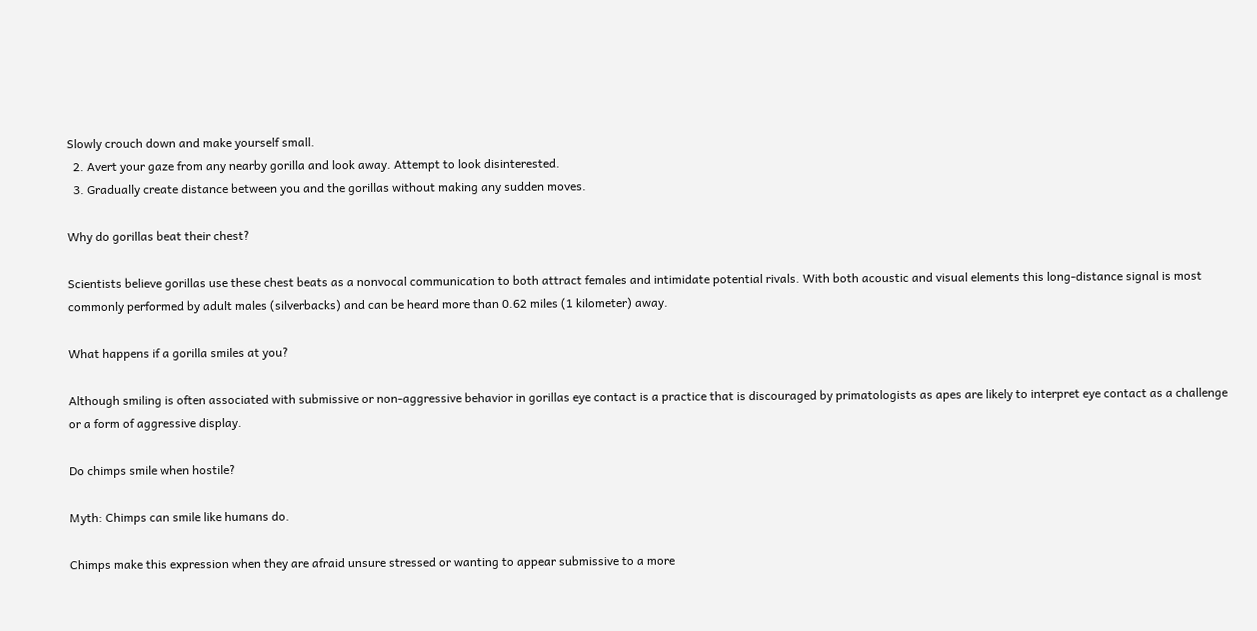Slowly crouch down and make yourself small.
  2. Avert your gaze from any nearby gorilla and look away. Attempt to look disinterested.
  3. Gradually create distance between you and the gorillas without making any sudden moves.

Why do gorillas beat their chest?

Scientists believe gorillas use these chest beats as a nonvocal communication to both attract females and intimidate potential rivals. With both acoustic and visual elements this long-distance signal is most commonly performed by adult males (silverbacks) and can be heard more than 0.62 miles (1 kilometer) away.

What happens if a gorilla smiles at you?

Although smiling is often associated with submissive or non-aggressive behavior in gorillas eye contact is a practice that is discouraged by primatologists as apes are likely to interpret eye contact as a challenge or a form of aggressive display.

Do chimps smile when hostile?

Myth: Chimps can smile like humans do.

Chimps make this expression when they are afraid unsure stressed or wanting to appear submissive to a more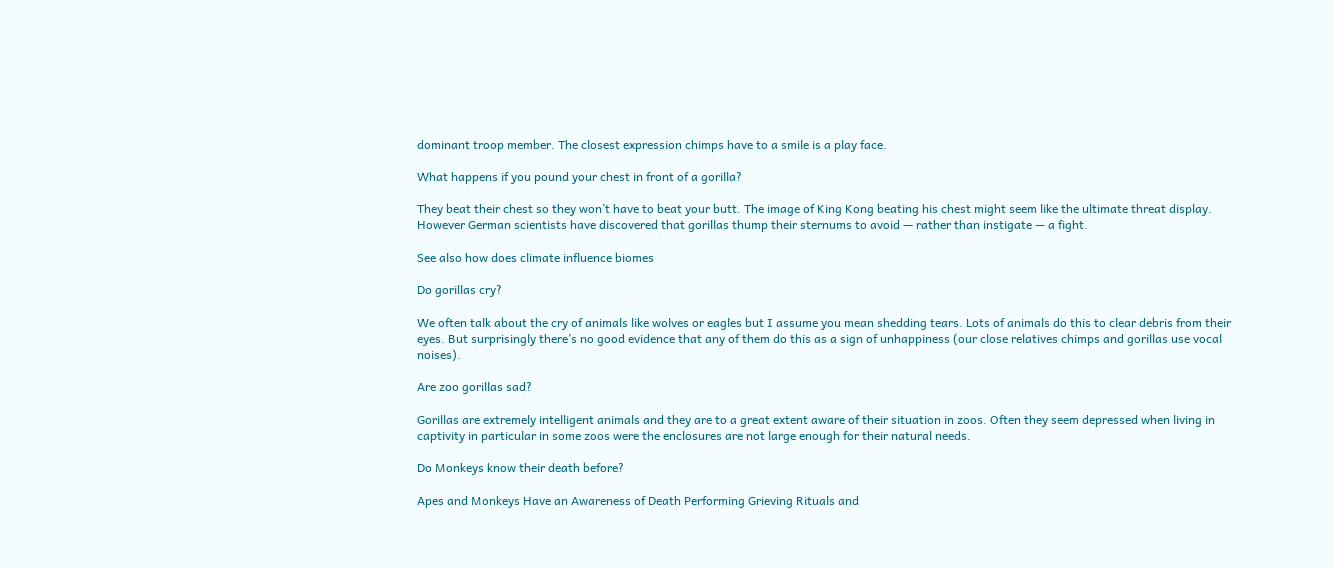dominant troop member. The closest expression chimps have to a smile is a play face.

What happens if you pound your chest in front of a gorilla?

They beat their chest so they won’t have to beat your butt. The image of King Kong beating his chest might seem like the ultimate threat display. However German scientists have discovered that gorillas thump their sternums to avoid — rather than instigate — a fight.

See also how does climate influence biomes

Do gorillas cry?

We often talk about the cry of animals like wolves or eagles but I assume you mean shedding tears. Lots of animals do this to clear debris from their eyes. But surprisingly there’s no good evidence that any of them do this as a sign of unhappiness (our close relatives chimps and gorillas use vocal noises).

Are zoo gorillas sad?

Gorillas are extremely intelligent animals and they are to a great extent aware of their situation in zoos. Often they seem depressed when living in captivity in particular in some zoos were the enclosures are not large enough for their natural needs.

Do Monkeys know their death before?

Apes and Monkeys Have an Awareness of Death Performing Grieving Rituals and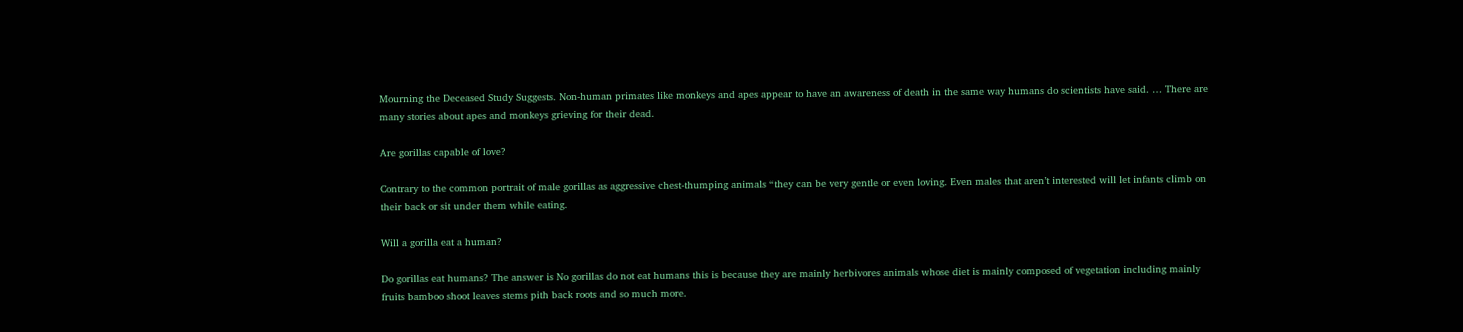Mourning the Deceased Study Suggests. Non-human primates like monkeys and apes appear to have an awareness of death in the same way humans do scientists have said. … There are many stories about apes and monkeys grieving for their dead.

Are gorillas capable of love?

Contrary to the common portrait of male gorillas as aggressive chest-thumping animals “they can be very gentle or even loving. Even males that aren’t interested will let infants climb on their back or sit under them while eating.

Will a gorilla eat a human?

Do gorillas eat humans? The answer is No gorillas do not eat humans this is because they are mainly herbivores animals whose diet is mainly composed of vegetation including mainly fruits bamboo shoot leaves stems pith back roots and so much more.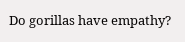Do gorillas have empathy?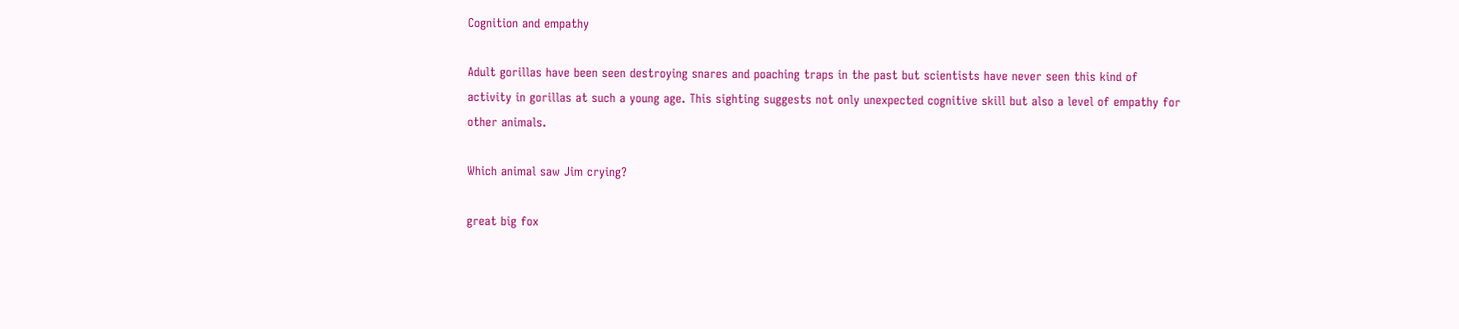Cognition and empathy

Adult gorillas have been seen destroying snares and poaching traps in the past but scientists have never seen this kind of activity in gorillas at such a young age. This sighting suggests not only unexpected cognitive skill but also a level of empathy for other animals.

Which animal saw Jim crying?

great big fox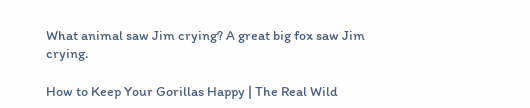What animal saw Jim crying? A great big fox saw Jim crying.

How to Keep Your Gorillas Happy | The Real Wild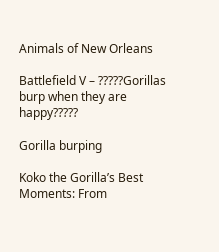Animals of New Orleans

Battlefield V – ?????Gorillas burp when they are happy?????

Gorilla burping

Koko the Gorilla’s Best Moments: From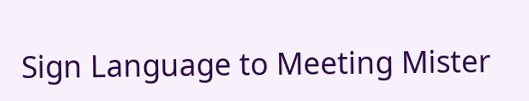Sign Language to Meeting Mister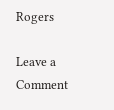Rogers

Leave a Comment